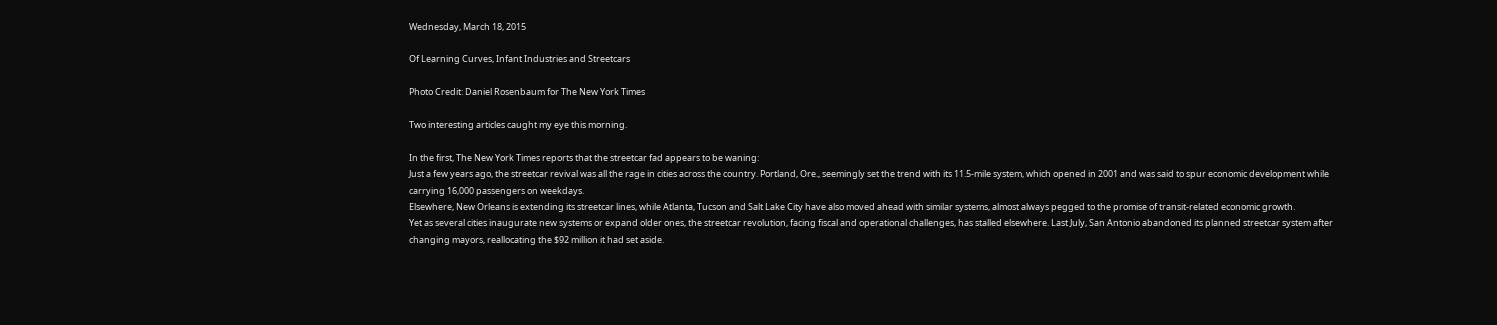Wednesday, March 18, 2015

Of Learning Curves, Infant Industries and Streetcars

Photo Credit: Daniel Rosenbaum for The New York Times

Two interesting articles caught my eye this morning.

In the first, The New York Times reports that the streetcar fad appears to be waning:
Just a few years ago, the streetcar revival was all the rage in cities across the country. Portland, Ore., seemingly set the trend with its 11.5-mile system, which opened in 2001 and was said to spur economic development while carrying 16,000 passengers on weekdays.
Elsewhere, New Orleans is extending its streetcar lines, while Atlanta, Tucson and Salt Lake City have also moved ahead with similar systems, almost always pegged to the promise of transit-related economic growth.
Yet as several cities inaugurate new systems or expand older ones, the streetcar revolution, facing fiscal and operational challenges, has stalled elsewhere. Last July, San Antonio abandoned its planned streetcar system after changing mayors, reallocating the $92 million it had set aside.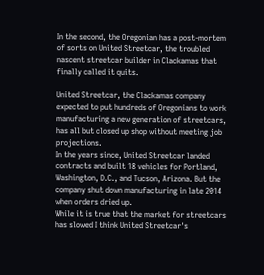In the second, the Oregonian has a post-mortem of sorts on United Streetcar, the troubled nascent streetcar builder in Clackamas that finally called it quits.

United Streetcar, the Clackamas company expected to put hundreds of Oregonians to work manufacturing a new generation of streetcars, has all but closed up shop without meeting job projections.
In the years since, United Streetcar landed contracts and built 18 vehicles for Portland, Washington, D.C., and Tucson, Arizona. But the company shut down manufacturing in late 2014 when orders dried up.
While it is true that the market for streetcars has slowed I think United Streetcar's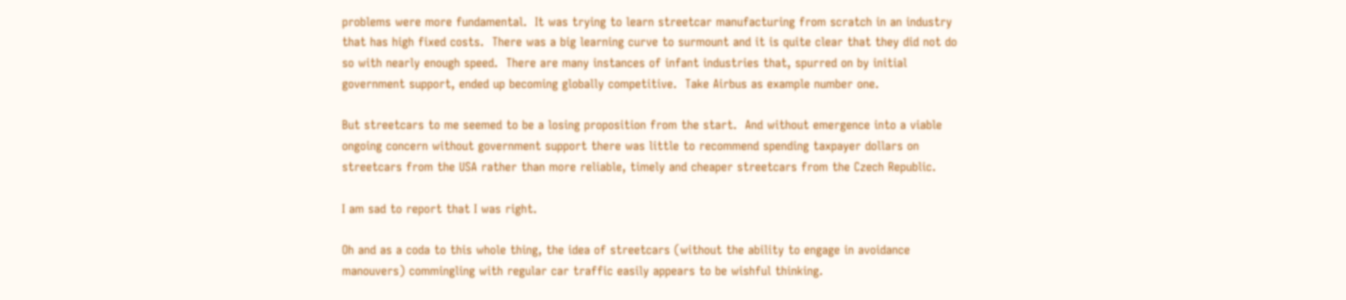problems were more fundamental.  It was trying to learn streetcar manufacturing from scratch in an industry that has high fixed costs.  There was a big learning curve to surmount and it is quite clear that they did not do so with nearly enough speed.  There are many instances of infant industries that, spurred on by initial government support, ended up becoming globally competitive.  Take Airbus as example number one.

But streetcars to me seemed to be a losing proposition from the start.  And without emergence into a viable ongoing concern without government support there was little to recommend spending taxpayer dollars on streetcars from the USA rather than more reliable, timely and cheaper streetcars from the Czech Republic.

I am sad to report that I was right.

Oh and as a coda to this whole thing, the idea of streetcars (without the ability to engage in avoidance manouvers) commingling with regular car traffic easily appears to be wishful thinking.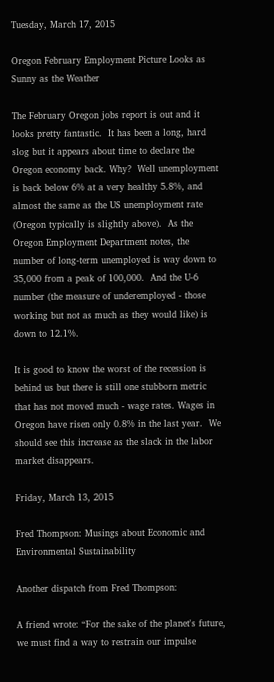Tuesday, March 17, 2015

Oregon February Employment Picture Looks as Sunny as the Weather

The February Oregon jobs report is out and it looks pretty fantastic.  It has been a long, hard slog but it appears about time to declare the Oregon economy back. Why?  Well unemployment is back below 6% at a very healthy 5.8%, and almost the same as the US unemployment rate (Oregon typically is slightly above).  As the Oregon Employment Department notes, the number of long-term unemployed is way down to 35,000 from a peak of 100,000.  And the U-6 number (the measure of underemployed - those working but not as much as they would like) is down to 12.1%.

It is good to know the worst of the recession is behind us but there is still one stubborn metric that has not moved much - wage rates. Wages in Oregon have risen only 0.8% in the last year.  We should see this increase as the slack in the labor market disappears.

Friday, March 13, 2015

Fred Thompson: Musings about Economic and Environmental Sustainability

Another dispatch from Fred Thompson:

A friend wrote: “For the sake of the planet's future, we must find a way to restrain our impulse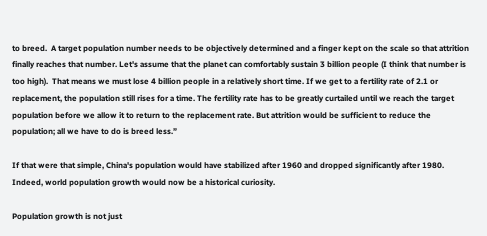to breed.  A target population number needs to be objectively determined and a finger kept on the scale so that attrition finally reaches that number. Let's assume that the planet can comfortably sustain 3 billion people (I think that number is too high).  That means we must lose 4 billion people in a relatively short time. If we get to a fertility rate of 2.1 or replacement, the population still rises for a time. The fertility rate has to be greatly curtailed until we reach the target population before we allow it to return to the replacement rate. But attrition would be sufficient to reduce the population; all we have to do is breed less.”

If that were that simple, China's population would have stabilized after 1960 and dropped significantly after 1980. Indeed, world population growth would now be a historical curiosity.

Population growth is not just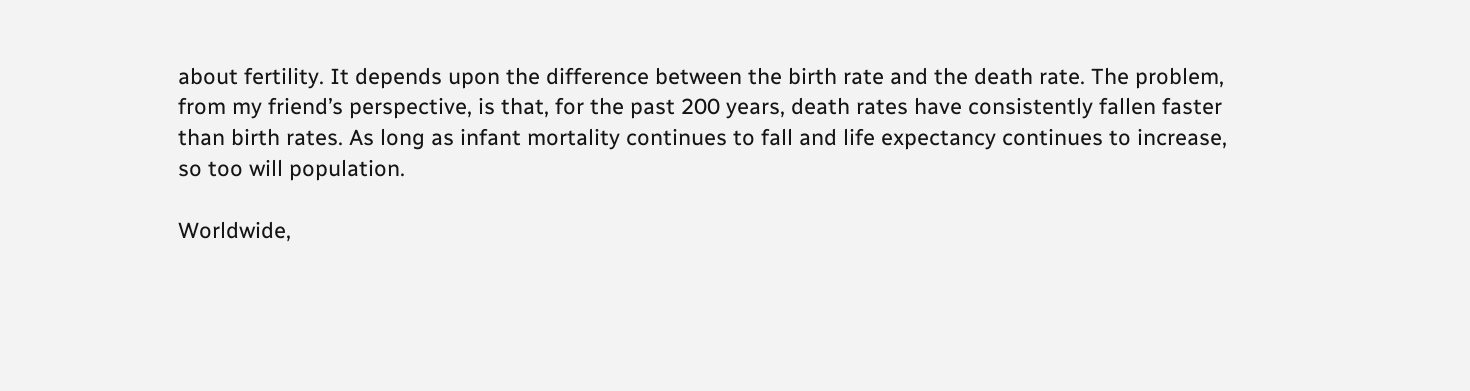about fertility. It depends upon the difference between the birth rate and the death rate. The problem, from my friend’s perspective, is that, for the past 200 years, death rates have consistently fallen faster than birth rates. As long as infant mortality continues to fall and life expectancy continues to increase, so too will population.

Worldwide,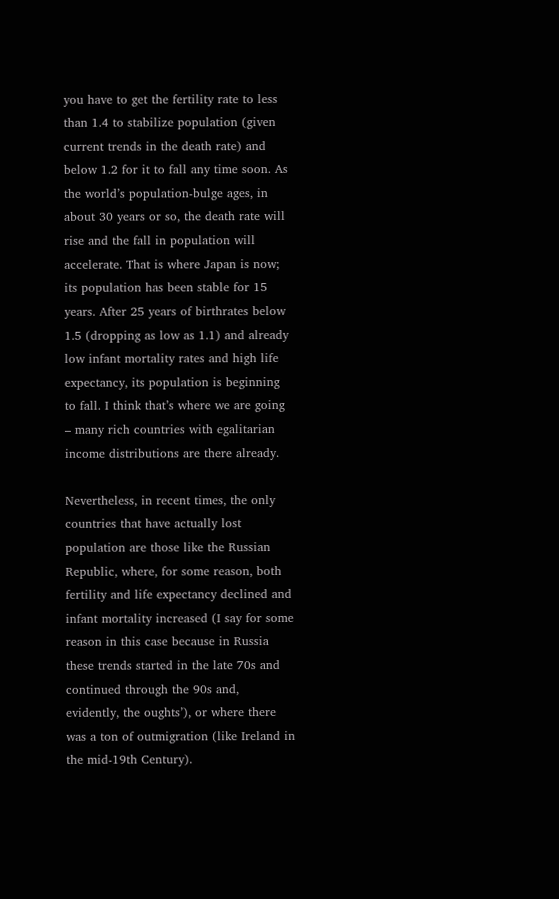you have to get the fertility rate to less than 1.4 to stabilize population (given current trends in the death rate) and below 1.2 for it to fall any time soon. As the world’s population-bulge ages, in about 30 years or so, the death rate will rise and the fall in population will accelerate. That is where Japan is now; its population has been stable for 15 years. After 25 years of birthrates below 1.5 (dropping as low as 1.1) and already low infant mortality rates and high life expectancy, its population is beginning to fall. I think that’s where we are going – many rich countries with egalitarian income distributions are there already.

Nevertheless, in recent times, the only countries that have actually lost population are those like the Russian Republic, where, for some reason, both fertility and life expectancy declined and infant mortality increased (I say for some reason in this case because in Russia these trends started in the late 70s and continued through the 90s and, evidently, the oughts’), or where there was a ton of outmigration (like Ireland in the mid-19th Century).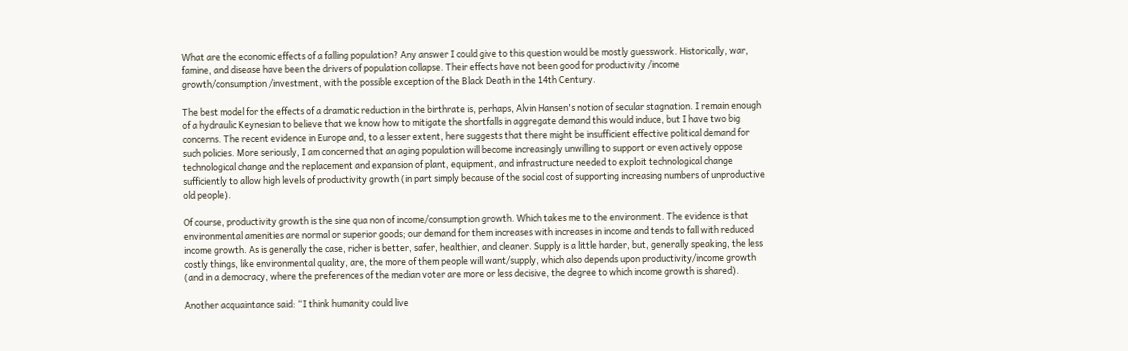What are the economic effects of a falling population? Any answer I could give to this question would be mostly guesswork. Historically, war, famine, and disease have been the drivers of population collapse. Their effects have not been good for productivity /income growth/consumption /investment, with the possible exception of the Black Death in the 14th Century.

The best model for the effects of a dramatic reduction in the birthrate is, perhaps, Alvin Hansen's notion of secular stagnation. I remain enough of a hydraulic Keynesian to believe that we know how to mitigate the shortfalls in aggregate demand this would induce, but I have two big concerns. The recent evidence in Europe and, to a lesser extent, here suggests that there might be insufficient effective political demand for such policies. More seriously, I am concerned that an aging population will become increasingly unwilling to support or even actively oppose technological change and the replacement and expansion of plant, equipment, and infrastructure needed to exploit technological change sufficiently to allow high levels of productivity growth (in part simply because of the social cost of supporting increasing numbers of unproductive old people).

Of course, productivity growth is the sine qua non of income/consumption growth. Which takes me to the environment. The evidence is that environmental amenities are normal or superior goods; our demand for them increases with increases in income and tends to fall with reduced income growth. As is generally the case, richer is better, safer, healthier, and cleaner. Supply is a little harder, but, generally speaking, the less costly things, like environmental quality, are, the more of them people will want/supply, which also depends upon productivity/income growth (and in a democracy, where the preferences of the median voter are more or less decisive, the degree to which income growth is shared).

Another acquaintance said: “I think humanity could live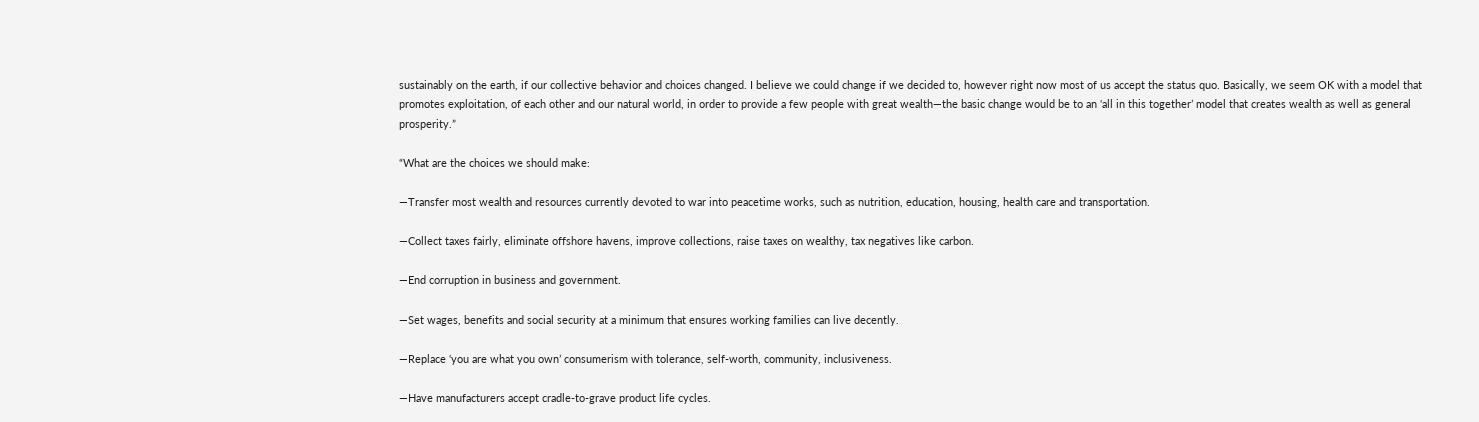sustainably on the earth, if our collective behavior and choices changed. I believe we could change if we decided to, however right now most of us accept the status quo. Basically, we seem OK with a model that promotes exploitation, of each other and our natural world, in order to provide a few people with great wealth—the basic change would be to an ‘all in this together’ model that creates wealth as well as general prosperity.”

“What are the choices we should make:

—Transfer most wealth and resources currently devoted to war into peacetime works, such as nutrition, education, housing, health care and transportation.

—Collect taxes fairly, eliminate offshore havens, improve collections, raise taxes on wealthy, tax negatives like carbon.

—End corruption in business and government.

—Set wages, benefits and social security at a minimum that ensures working families can live decently.

—Replace ‘you are what you own’ consumerism with tolerance, self-worth, community, inclusiveness.

—Have manufacturers accept cradle-to-grave product life cycles.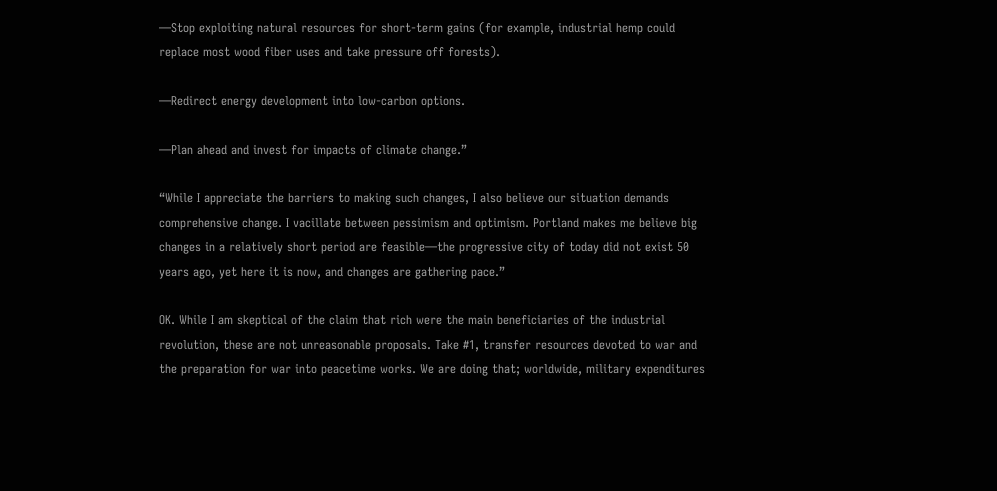—Stop exploiting natural resources for short-term gains (for example, industrial hemp could replace most wood fiber uses and take pressure off forests).

—Redirect energy development into low-carbon options.

—Plan ahead and invest for impacts of climate change.”

“While I appreciate the barriers to making such changes, I also believe our situation demands comprehensive change. I vacillate between pessimism and optimism. Portland makes me believe big changes in a relatively short period are feasible—the progressive city of today did not exist 50 years ago, yet here it is now, and changes are gathering pace.”

OK. While I am skeptical of the claim that rich were the main beneficiaries of the industrial revolution, these are not unreasonable proposals. Take #1, transfer resources devoted to war and the preparation for war into peacetime works. We are doing that; worldwide, military expenditures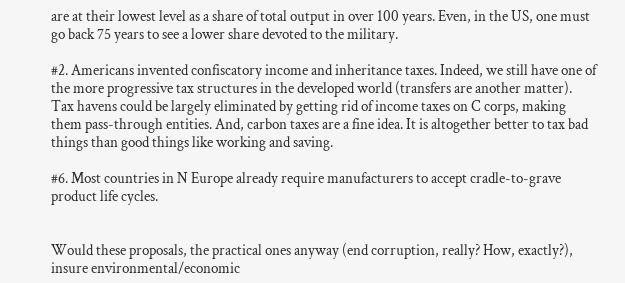are at their lowest level as a share of total output in over 100 years. Even, in the US, one must go back 75 years to see a lower share devoted to the military.

#2. Americans invented confiscatory income and inheritance taxes. Indeed, we still have one of the more progressive tax structures in the developed world (transfers are another matter). Tax havens could be largely eliminated by getting rid of income taxes on C corps, making them pass-through entities. And, carbon taxes are a fine idea. It is altogether better to tax bad things than good things like working and saving.

#6. Most countries in N Europe already require manufacturers to accept cradle-to-grave product life cycles.


Would these proposals, the practical ones anyway (end corruption, really? How, exactly?), insure environmental/economic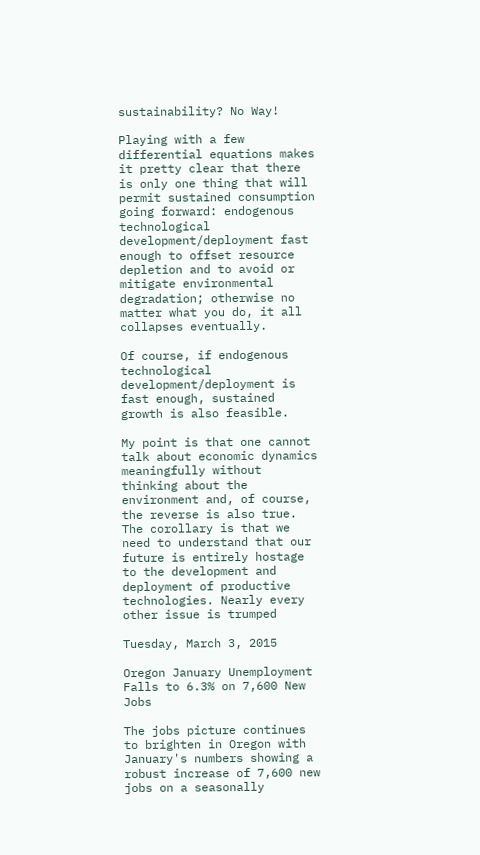sustainability? No Way!

Playing with a few differential equations makes it pretty clear that there is only one thing that will permit sustained consumption going forward: endogenous technological development/deployment fast enough to offset resource depletion and to avoid or mitigate environmental degradation; otherwise no matter what you do, it all collapses eventually.

Of course, if endogenous technological development/deployment is fast enough, sustained growth is also feasible.

My point is that one cannot talk about economic dynamics meaningfully without thinking about the environment and, of course, the reverse is also true. The corollary is that we need to understand that our future is entirely hostage to the development and deployment of productive technologies. Nearly every other issue is trumped

Tuesday, March 3, 2015

Oregon January Unemployment Falls to 6.3% on 7,600 New Jobs

The jobs picture continues to brighten in Oregon with January's numbers showing a robust increase of 7,600 new jobs on a seasonally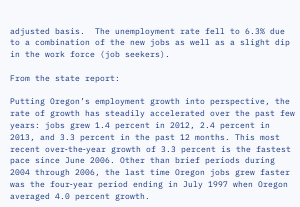adjusted basis.  The unemployment rate fell to 6.3% due to a combination of the new jobs as well as a slight dip in the work force (job seekers).

From the state report:

Putting Oregon’s employment growth into perspective, the rate of growth has steadily accelerated over the past few years: jobs grew 1.4 percent in 2012, 2.4 percent in 2013, and 3.3 percent in the past 12 months. This most recent over‐the‐year growth of 3.3 percent is the fastest pace since June 2006. Other than brief periods during 2004 through 2006, the last time Oregon jobs grew faster was the four‐year period ending in July 1997 when Oregon averaged 4.0 percent growth.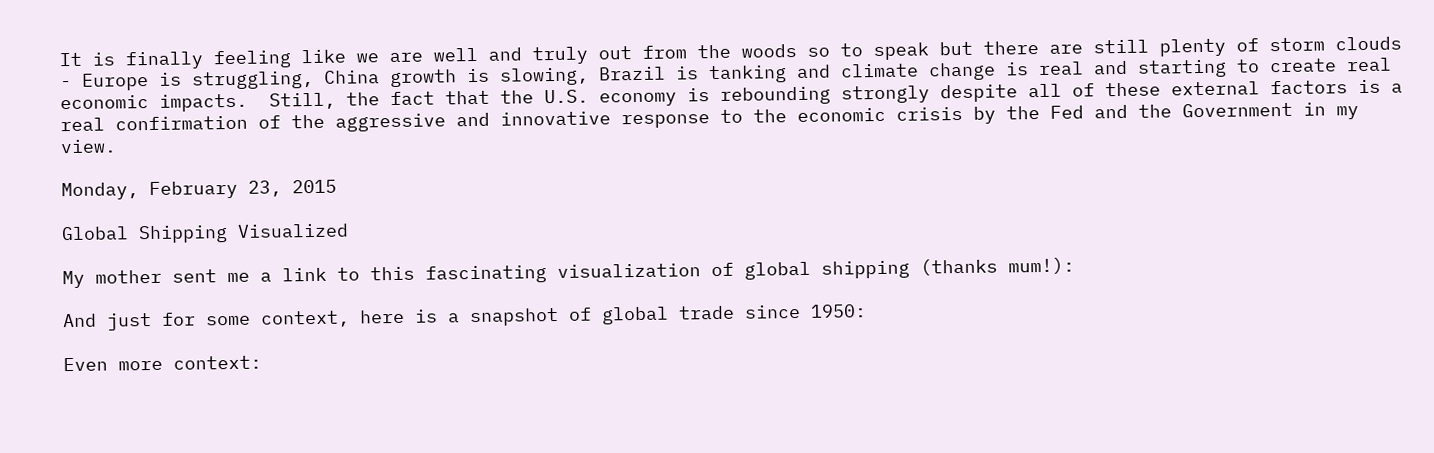It is finally feeling like we are well and truly out from the woods so to speak but there are still plenty of storm clouds - Europe is struggling, China growth is slowing, Brazil is tanking and climate change is real and starting to create real economic impacts.  Still, the fact that the U.S. economy is rebounding strongly despite all of these external factors is a real confirmation of the aggressive and innovative response to the economic crisis by the Fed and the Government in my view.

Monday, February 23, 2015

Global Shipping Visualized

My mother sent me a link to this fascinating visualization of global shipping (thanks mum!):

And just for some context, here is a snapshot of global trade since 1950:

Even more context: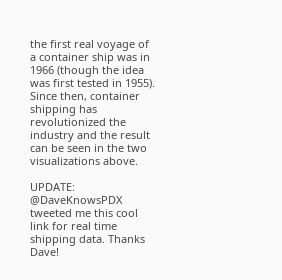the first real voyage of a container ship was in 1966 (though the idea was first tested in 1955).  Since then, container shipping has revolutionized the industry and the result can be seen in the two visualizations above.

UPDATE: @DaveKnowsPDX tweeted me this cool link for real time shipping data. Thanks Dave!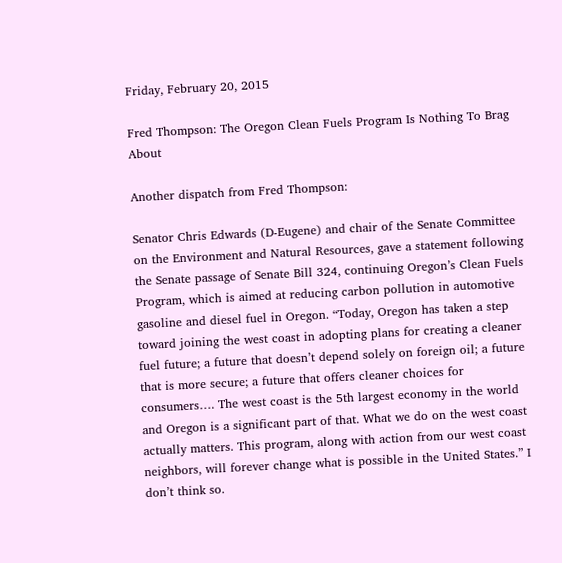Friday, February 20, 2015

Fred Thompson: The Oregon Clean Fuels Program Is Nothing To Brag About

Another dispatch from Fred Thompson:

Senator Chris Edwards (D-Eugene) and chair of the Senate Committee on the Environment and Natural Resources, gave a statement following the Senate passage of Senate Bill 324, continuing Oregon’s Clean Fuels Program, which is aimed at reducing carbon pollution in automotive gasoline and diesel fuel in Oregon. “Today, Oregon has taken a step toward joining the west coast in adopting plans for creating a cleaner fuel future; a future that doesn’t depend solely on foreign oil; a future that is more secure; a future that offers cleaner choices for consumers…. The west coast is the 5th largest economy in the world and Oregon is a significant part of that. What we do on the west coast actually matters. This program, along with action from our west coast neighbors, will forever change what is possible in the United States.” I don’t think so.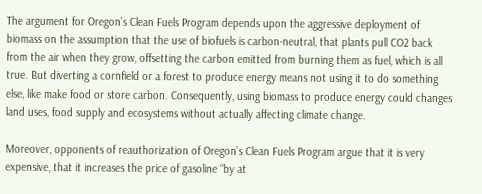The argument for Oregon’s Clean Fuels Program depends upon the aggressive deployment of biomass on the assumption that the use of biofuels is carbon-neutral, that plants pull CO2 back from the air when they grow, offsetting the carbon emitted from burning them as fuel, which is all true. But diverting a cornfield or a forest to produce energy means not using it to do something else, like make food or store carbon. Consequently, using biomass to produce energy could changes land uses, food supply and ecosystems without actually affecting climate change.

Moreover, opponents of reauthorization of Oregon’s Clean Fuels Program argue that it is very expensive, that it increases the price of gasoline “by at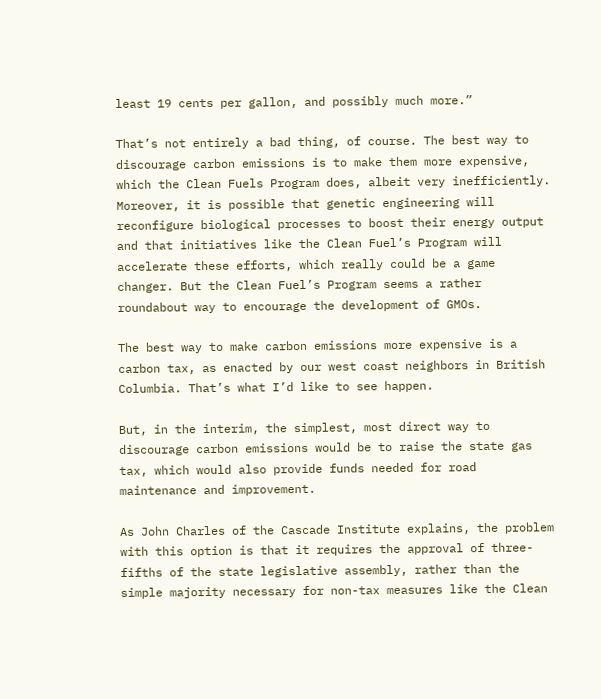least 19 cents per gallon, and possibly much more.”

That’s not entirely a bad thing, of course. The best way to discourage carbon emissions is to make them more expensive, which the Clean Fuels Program does, albeit very inefficiently. Moreover, it is possible that genetic engineering will reconfigure biological processes to boost their energy output and that initiatives like the Clean Fuel’s Program will accelerate these efforts, which really could be a game changer. But the Clean Fuel’s Program seems a rather roundabout way to encourage the development of GMOs.

The best way to make carbon emissions more expensive is a carbon tax, as enacted by our west coast neighbors in British Columbia. That’s what I’d like to see happen.

But, in the interim, the simplest, most direct way to discourage carbon emissions would be to raise the state gas tax, which would also provide funds needed for road maintenance and improvement.

As John Charles of the Cascade Institute explains, the problem with this option is that it requires the approval of three-fifths of the state legislative assembly, rather than the simple majority necessary for non-tax measures like the Clean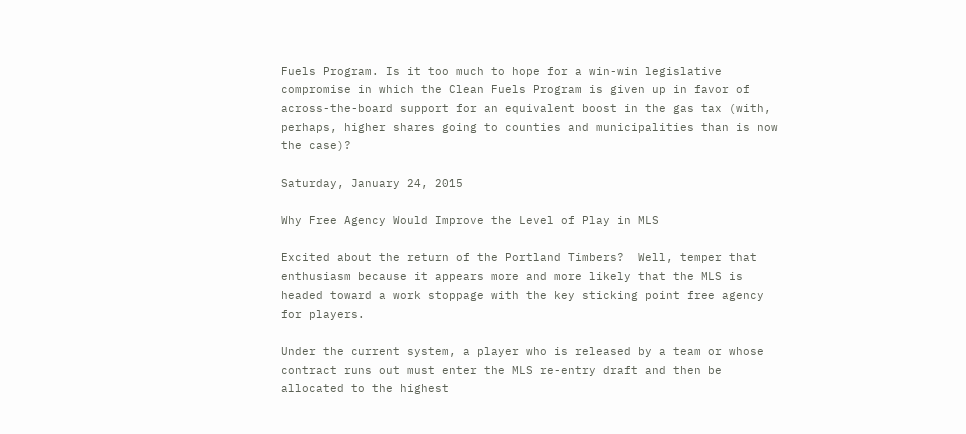Fuels Program. Is it too much to hope for a win-win legislative compromise in which the Clean Fuels Program is given up in favor of across-the-board support for an equivalent boost in the gas tax (with, perhaps, higher shares going to counties and municipalities than is now the case)?

Saturday, January 24, 2015

Why Free Agency Would Improve the Level of Play in MLS

Excited about the return of the Portland Timbers?  Well, temper that enthusiasm because it appears more and more likely that the MLS is headed toward a work stoppage with the key sticking point free agency for players.

Under the current system, a player who is released by a team or whose contract runs out must enter the MLS re-entry draft and then be allocated to the highest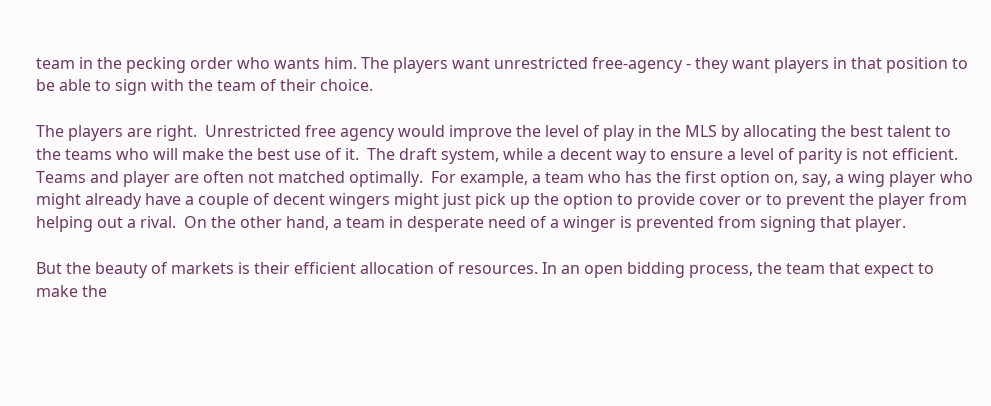team in the pecking order who wants him. The players want unrestricted free-agency - they want players in that position to be able to sign with the team of their choice.

The players are right.  Unrestricted free agency would improve the level of play in the MLS by allocating the best talent to the teams who will make the best use of it.  The draft system, while a decent way to ensure a level of parity is not efficient.  Teams and player are often not matched optimally.  For example, a team who has the first option on, say, a wing player who might already have a couple of decent wingers might just pick up the option to provide cover or to prevent the player from helping out a rival.  On the other hand, a team in desperate need of a winger is prevented from signing that player.

But the beauty of markets is their efficient allocation of resources. In an open bidding process, the team that expect to make the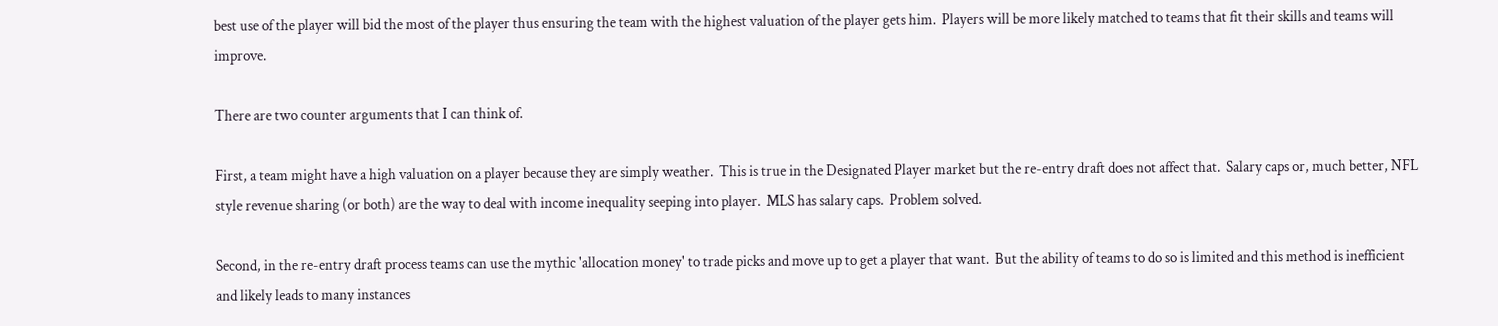best use of the player will bid the most of the player thus ensuring the team with the highest valuation of the player gets him.  Players will be more likely matched to teams that fit their skills and teams will improve.

There are two counter arguments that I can think of.

First, a team might have a high valuation on a player because they are simply weather.  This is true in the Designated Player market but the re-entry draft does not affect that.  Salary caps or, much better, NFL style revenue sharing (or both) are the way to deal with income inequality seeping into player.  MLS has salary caps.  Problem solved.

Second, in the re-entry draft process teams can use the mythic 'allocation money' to trade picks and move up to get a player that want.  But the ability of teams to do so is limited and this method is inefficient and likely leads to many instances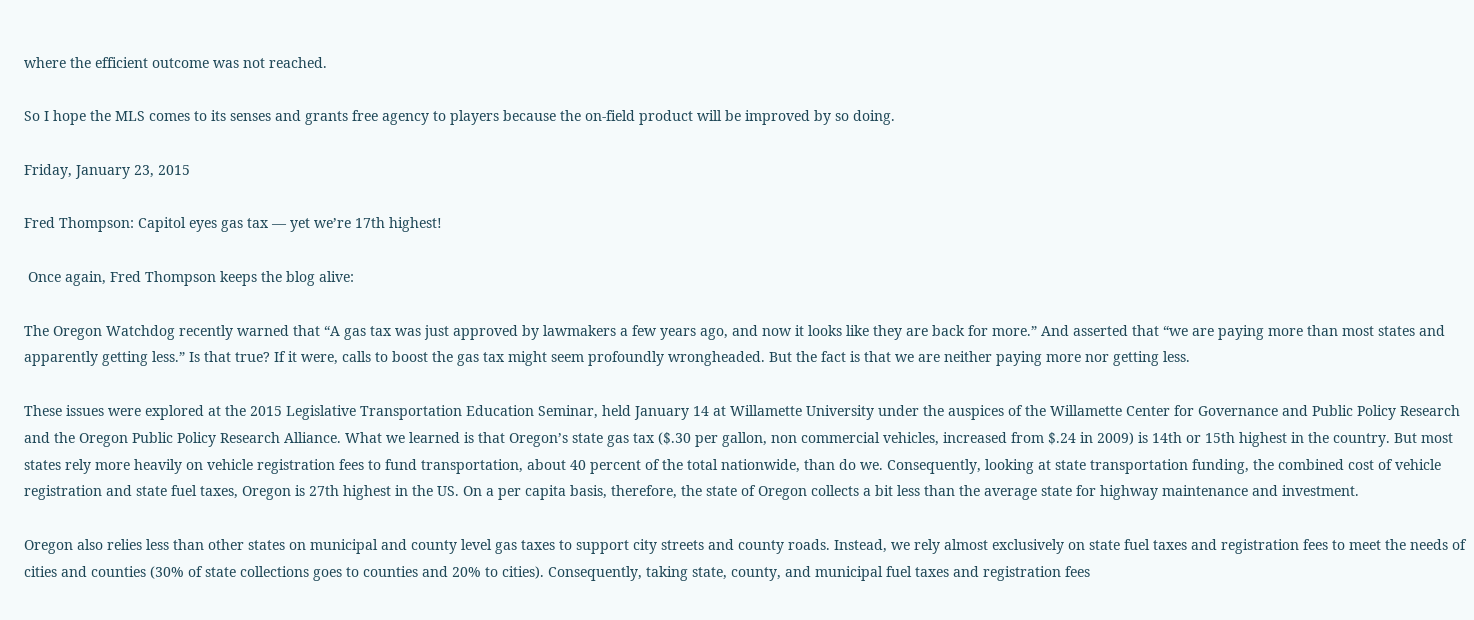where the efficient outcome was not reached.

So I hope the MLS comes to its senses and grants free agency to players because the on-field product will be improved by so doing.

Friday, January 23, 2015

Fred Thompson: Capitol eyes gas tax — yet we’re 17th highest!

 Once again, Fred Thompson keeps the blog alive:

The Oregon Watchdog recently warned that “A gas tax was just approved by lawmakers a few years ago, and now it looks like they are back for more.” And asserted that “we are paying more than most states and apparently getting less.” Is that true? If it were, calls to boost the gas tax might seem profoundly wrongheaded. But the fact is that we are neither paying more nor getting less.

These issues were explored at the 2015 Legislative Transportation Education Seminar, held January 14 at Willamette University under the auspices of the Willamette Center for Governance and Public Policy Research and the Oregon Public Policy Research Alliance. What we learned is that Oregon’s state gas tax ($.30 per gallon, non commercial vehicles, increased from $.24 in 2009) is 14th or 15th highest in the country. But most states rely more heavily on vehicle registration fees to fund transportation, about 40 percent of the total nationwide, than do we. Consequently, looking at state transportation funding, the combined cost of vehicle registration and state fuel taxes, Oregon is 27th highest in the US. On a per capita basis, therefore, the state of Oregon collects a bit less than the average state for highway maintenance and investment.

Oregon also relies less than other states on municipal and county level gas taxes to support city streets and county roads. Instead, we rely almost exclusively on state fuel taxes and registration fees to meet the needs of cities and counties (30% of state collections goes to counties and 20% to cities). Consequently, taking state, county, and municipal fuel taxes and registration fees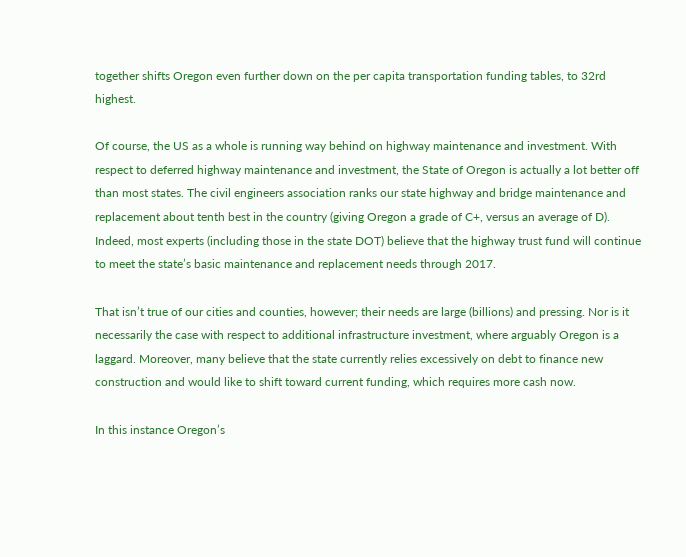together shifts Oregon even further down on the per capita transportation funding tables, to 32rd highest.

Of course, the US as a whole is running way behind on highway maintenance and investment. With respect to deferred highway maintenance and investment, the State of Oregon is actually a lot better off than most states. The civil engineers association ranks our state highway and bridge maintenance and replacement about tenth best in the country (giving Oregon a grade of C+, versus an average of D). Indeed, most experts (including those in the state DOT) believe that the highway trust fund will continue to meet the state’s basic maintenance and replacement needs through 2017.

That isn’t true of our cities and counties, however; their needs are large (billions) and pressing. Nor is it necessarily the case with respect to additional infrastructure investment, where arguably Oregon is a laggard. Moreover, many believe that the state currently relies excessively on debt to finance new construction and would like to shift toward current funding, which requires more cash now.

In this instance Oregon’s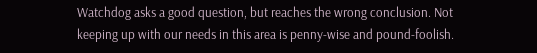Watchdog asks a good question, but reaches the wrong conclusion. Not keeping up with our needs in this area is penny-wise and pound-foolish.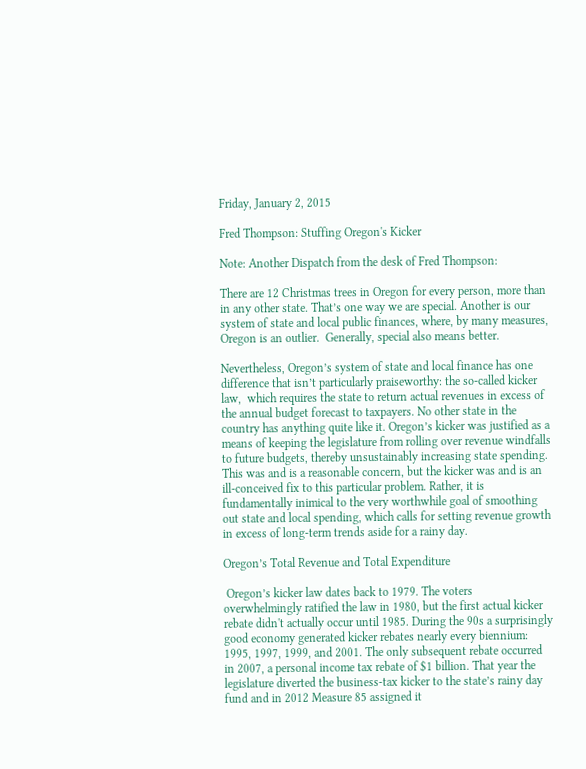Friday, January 2, 2015

Fred Thompson: Stuffing Oregon's Kicker

Note: Another Dispatch from the desk of Fred Thompson:

There are 12 Christmas trees in Oregon for every person, more than in any other state. That’s one way we are special. Another is our system of state and local public finances, where, by many measures, Oregon is an outlier.  Generally, special also means better.

Nevertheless, Oregon’s system of state and local finance has one difference that isn’t particularly praiseworthy: the so-called kicker law,  which requires the state to return actual revenues in excess of the annual budget forecast to taxpayers. No other state in the country has anything quite like it. Oregon’s kicker was justified as a means of keeping the legislature from rolling over revenue windfalls to future budgets, thereby unsustainably increasing state spending. This was and is a reasonable concern, but the kicker was and is an ill-conceived fix to this particular problem. Rather, it is fundamentally inimical to the very worthwhile goal of smoothing out state and local spending, which calls for setting revenue growth in excess of long-term trends aside for a rainy day.

Oregon’s Total Revenue and Total Expenditure

 Oregon’s kicker law dates back to 1979. The voters overwhelmingly ratified the law in 1980, but the first actual kicker rebate didn't actually occur until 1985. During the 90s a surprisingly good economy generated kicker rebates nearly every biennium: 1995, 1997, 1999, and 2001. The only subsequent rebate occurred in 2007, a personal income tax rebate of $1 billion. That year the legislature diverted the business-tax kicker to the state’s rainy day fund and in 2012 Measure 85 assigned it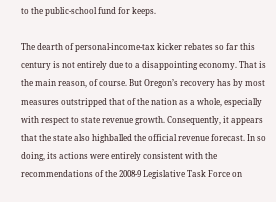to the public-school fund for keeps.

The dearth of personal-income-tax kicker rebates so far this century is not entirely due to a disappointing economy. That is the main reason, of course. But Oregon’s recovery has by most measures outstripped that of the nation as a whole, especially with respect to state revenue growth. Consequently, it appears that the state also highballed the official revenue forecast. In so doing, its actions were entirely consistent with the recommendations of the 2008-9 Legislative Task Force on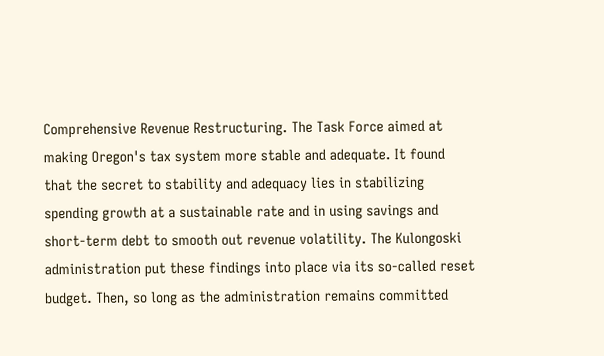Comprehensive Revenue Restructuring. The Task Force aimed at making Oregon's tax system more stable and adequate. It found that the secret to stability and adequacy lies in stabilizing spending growth at a sustainable rate and in using savings and short-term debt to smooth out revenue volatility. The Kulongoski administration put these findings into place via its so-called reset budget. Then, so long as the administration remains committed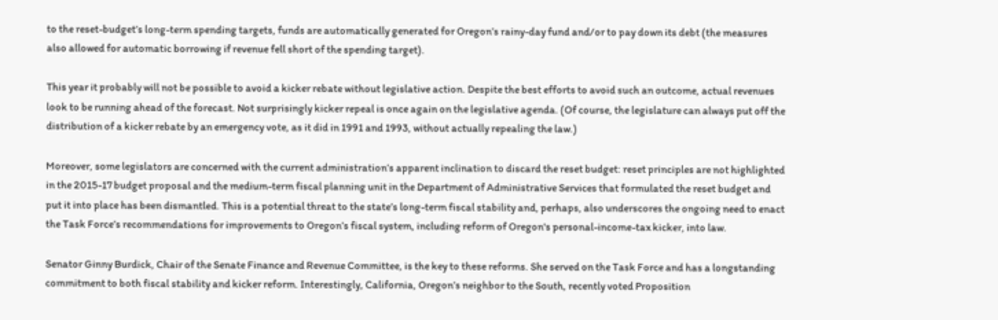to the reset-budget’s long-term spending targets, funds are automatically generated for Oregon’s rainy-day fund and/or to pay down its debt (the measures also allowed for automatic borrowing if revenue fell short of the spending target).

This year it probably will not be possible to avoid a kicker rebate without legislative action. Despite the best efforts to avoid such an outcome, actual revenues look to be running ahead of the forecast. Not surprisingly kicker repeal is once again on the legislative agenda. (Of course, the legislature can always put off the distribution of a kicker rebate by an emergency vote, as it did in 1991 and 1993, without actually repealing the law.)

Moreover, some legislators are concerned with the current administration’s apparent inclination to discard the reset budget: reset principles are not highlighted in the 2015-17 budget proposal and the medium-term fiscal planning unit in the Department of Administrative Services that formulated the reset budget and put it into place has been dismantled. This is a potential threat to the state’s long-term fiscal stability and, perhaps, also underscores the ongoing need to enact the Task Force’s recommendations for improvements to Oregon’s fiscal system, including reform of Oregon's personal-income-tax kicker, into law.

Senator Ginny Burdick, Chair of the Senate Finance and Revenue Committee, is the key to these reforms. She served on the Task Force and has a longstanding commitment to both fiscal stability and kicker reform. Interestingly, California, Oregon’s neighbor to the South, recently voted Proposition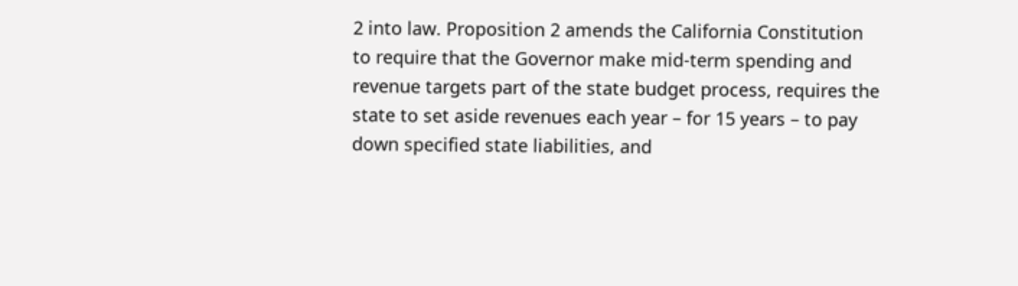2 into law. Proposition 2 amends the California Constitution to require that the Governor make mid-term spending and revenue targets part of the state budget process, requires the state to set aside revenues each year – for 15 years – to pay down specified state liabilities, and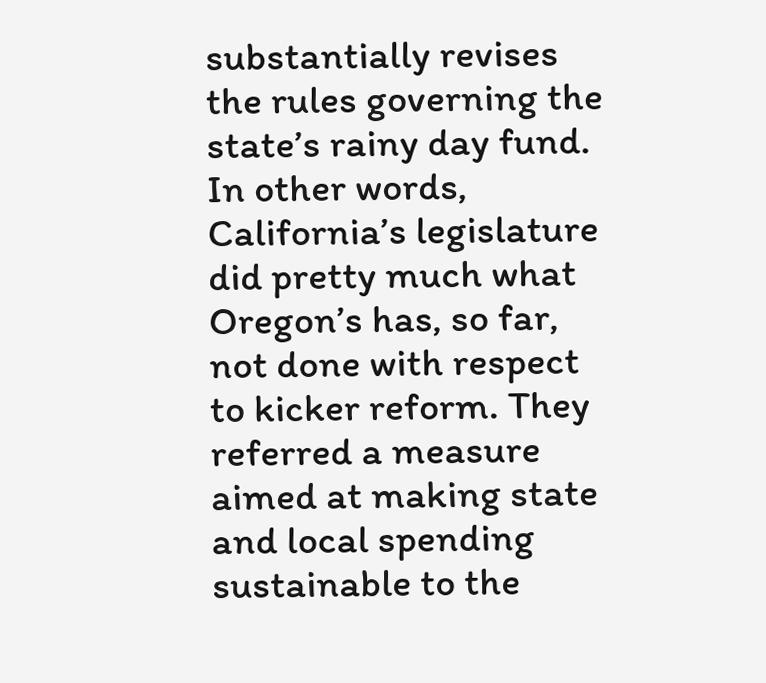substantially revises the rules governing the state’s rainy day fund. In other words, California’s legislature did pretty much what Oregon’s has, so far, not done with respect to kicker reform. They referred a measure aimed at making state and local spending sustainable to the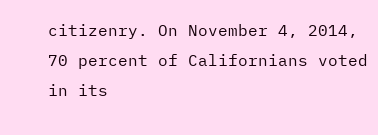citizenry. On November 4, 2014, 70 percent of Californians voted in its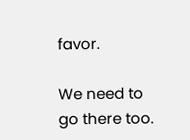favor.

We need to go there too.